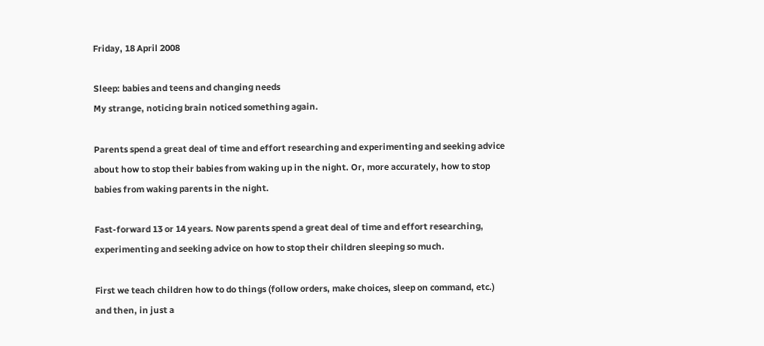Friday, 18 April 2008

Sleep: babies and teens and changing needs
My strange, noticing brain noticed something again.

Parents spend a great deal of time and effort researching and experimenting and seeking advice about how to stop their babies from waking up in the night. Or, more accurately, how to stop babies from waking parents in the night.

Fast-forward 13 or 14 years. Now parents spend a great deal of time and effort researching, experimenting and seeking advice on how to stop their children sleeping so much.

First we teach children how to do things (follow orders, make choices, sleep on command, etc.) and then, in just a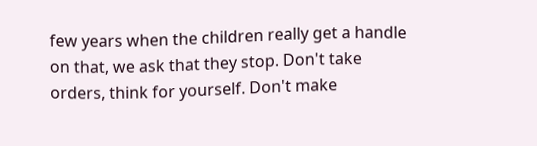few years when the children really get a handle on that, we ask that they stop. Don't take orders, think for yourself. Don't make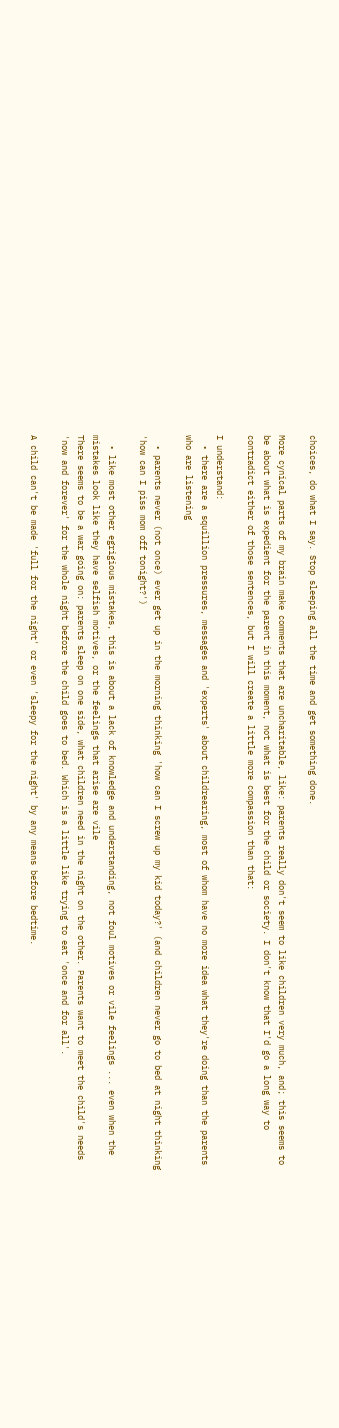choices, do what I say. Stop sleeping all the time and get something done.

More cynical parts of my brain make comments that are uncharitable, like: parents really don't seem to like children very much, and; this seems to be about what is expedient for the parent in this moment, not what is best for the child or society. I don't know that I'd go a long way to contradict either of those sentences, but I will create a little more compassion than that:

I understand:
  • there are a squillion pressures, messages and 'experts' about childrearing, most of whom have no more idea what they're doing than the parents who are listening

  • parents never (not once) ever get up in the morning thinking 'how can I screw up my kid today?' (and children never go to bed at night thinking 'how can I piss mom off tonight?')

  • like most other egrigious mistakes, this is about a lack of knowledge and understanding, not foul motives or vile feelings ... even when the mistakes look like they have selfish motives, or the feelings that arise are vile
There seems to be a war going on: parents sleep on one side, what children need in the night on the other. Parents want to meet the child's needs 'now and forever' for the whole night before the child goes to bed. Which is a little like trying to eat 'once and for all'.

A child can't be made 'full for the night' or even 'sleepy for the night' by any means before bedtime.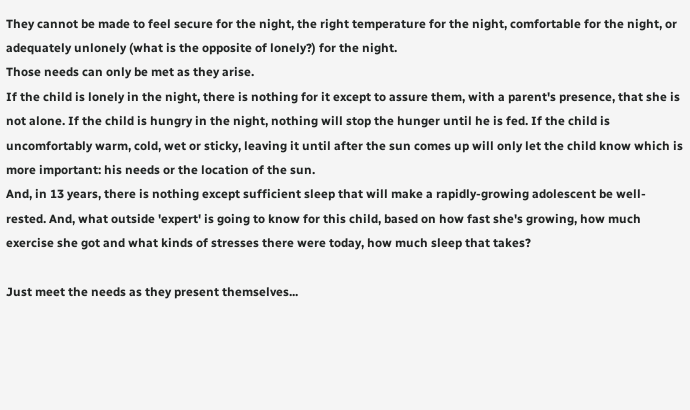They cannot be made to feel secure for the night, the right temperature for the night, comfortable for the night, or adequately unlonely (what is the opposite of lonely?) for the night.
Those needs can only be met as they arise.
If the child is lonely in the night, there is nothing for it except to assure them, with a parent's presence, that she is not alone. If the child is hungry in the night, nothing will stop the hunger until he is fed. If the child is uncomfortably warm, cold, wet or sticky, leaving it until after the sun comes up will only let the child know which is more important: his needs or the location of the sun.
And, in 13 years, there is nothing except sufficient sleep that will make a rapidly-growing adolescent be well-rested. And, what outside 'expert' is going to know for this child, based on how fast she's growing, how much exercise she got and what kinds of stresses there were today, how much sleep that takes?

Just meet the needs as they present themselves...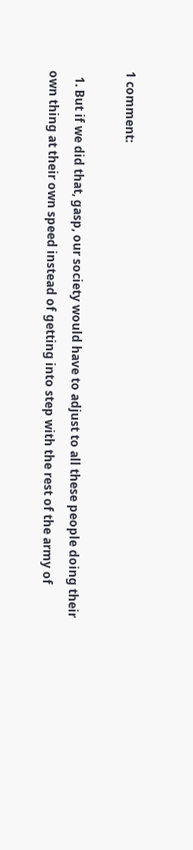1 comment:

  1. But if we did that, gasp, our society would have to adjust to all these people doing their own thing at their own speed instead of getting into step with the rest of the army of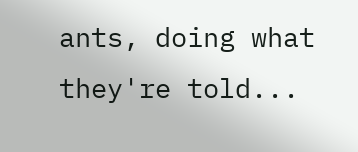ants, doing what they're told...